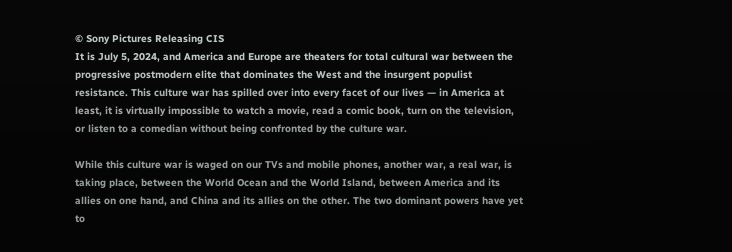© Sony Pictures Releasing CIS
It is July 5, 2024, and America and Europe are theaters for total cultural war between the progressive postmodern elite that dominates the West and the insurgent populist resistance. This culture war has spilled over into every facet of our lives — in America at least, it is virtually impossible to watch a movie, read a comic book, turn on the television, or listen to a comedian without being confronted by the culture war.

While this culture war is waged on our TVs and mobile phones, another war, a real war, is taking place, between the World Ocean and the World Island, between America and its allies on one hand, and China and its allies on the other. The two dominant powers have yet to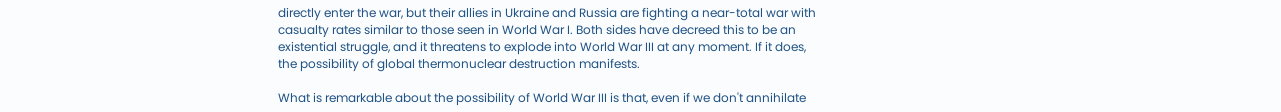directly enter the war, but their allies in Ukraine and Russia are fighting a near-total war with casualty rates similar to those seen in World War I. Both sides have decreed this to be an existential struggle, and it threatens to explode into World War III at any moment. If it does, the possibility of global thermonuclear destruction manifests.

What is remarkable about the possibility of World War III is that, even if we don't annihilate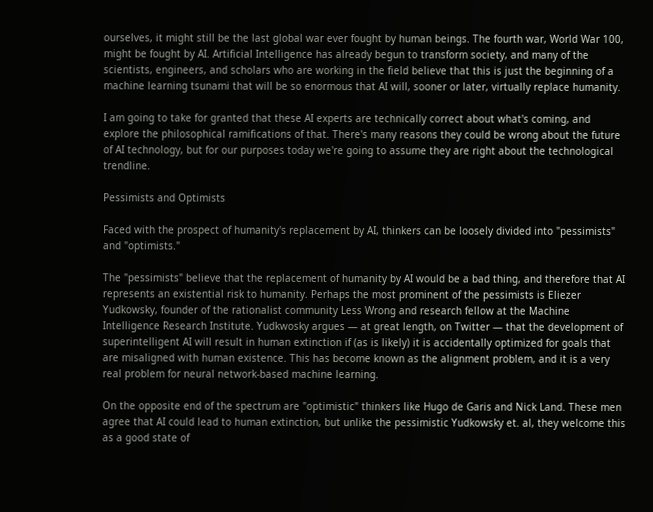ourselves, it might still be the last global war ever fought by human beings. The fourth war, World War 100, might be fought by AI. Artificial Intelligence has already begun to transform society, and many of the scientists, engineers, and scholars who are working in the field believe that this is just the beginning of a machine learning tsunami that will be so enormous that AI will, sooner or later, virtually replace humanity.

I am going to take for granted that these AI experts are technically correct about what's coming, and explore the philosophical ramifications of that. There's many reasons they could be wrong about the future of AI technology, but for our purposes today we're going to assume they are right about the technological trendline.

Pessimists and Optimists

Faced with the prospect of humanity's replacement by AI, thinkers can be loosely divided into "pessimists" and "optimists."

The "pessimists" believe that the replacement of humanity by AI would be a bad thing, and therefore that AI represents an existential risk to humanity. Perhaps the most prominent of the pessimists is Eliezer Yudkowsky, founder of the rationalist community Less Wrong and research fellow at the Machine Intelligence Research Institute. Yudkwosky argues — at great length, on Twitter — that the development of superintelligent AI will result in human extinction if (as is likely) it is accidentally optimized for goals that are misaligned with human existence. This has become known as the alignment problem, and it is a very real problem for neural network-based machine learning.

On the opposite end of the spectrum are "optimistic" thinkers like Hugo de Garis and Nick Land. These men agree that AI could lead to human extinction, but unlike the pessimistic Yudkowsky et. al, they welcome this as a good state of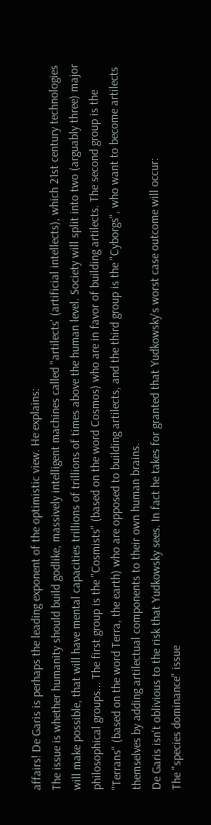affairs! De Garis is perhaps the leading exponent of the optimistic view. He explains:
The issue is whether humanity should build godlike, massively intelligent machines called "artilects' (artificial intellects), which 21st century technologies will make possible, that will have mental capacities trillions of trillions of times above the human level. Society will split into two (arguably three) major philosophical groups... The first group is the "Cosmists" (based on the word Cosmos) who are in favor of building artilects. The second group is the "Terrans" (based on the word Terra, the earth) who are opposed to building artilects, and the third group is the "Cyborgs", who want to become artilects themselves by adding artilectual components to their own human brains.
De Garis isn't oblivious to the risk that Yudkowsky sees. In fact he takes for granted that Yudkowsky's worst case outcome will occur:
The "species dominance" issue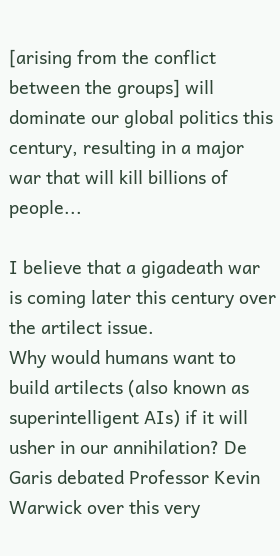[arising from the conflict between the groups] will dominate our global politics this century, resulting in a major war that will kill billions of people...

I believe that a gigadeath war is coming later this century over the artilect issue.
Why would humans want to build artilects (also known as superintelligent AIs) if it will usher in our annihilation? De Garis debated Professor Kevin Warwick over this very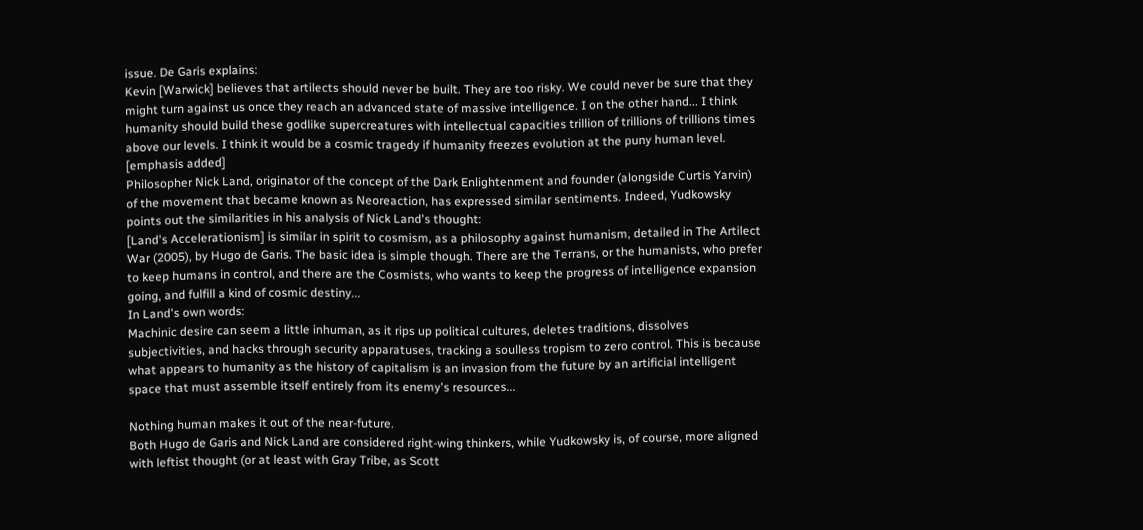issue. De Garis explains:
Kevin [Warwick] believes that artilects should never be built. They are too risky. We could never be sure that they might turn against us once they reach an advanced state of massive intelligence. I on the other hand... I think humanity should build these godlike supercreatures with intellectual capacities trillion of trillions of trillions times above our levels. I think it would be a cosmic tragedy if humanity freezes evolution at the puny human level. [emphasis added]
Philosopher Nick Land, originator of the concept of the Dark Enlightenment and founder (alongside Curtis Yarvin) of the movement that became known as Neoreaction, has expressed similar sentiments. Indeed, Yudkowsky points out the similarities in his analysis of Nick Land's thought:
[Land's Accelerationism] is similar in spirit to cosmism, as a philosophy against humanism, detailed in The Artilect War (2005), by Hugo de Garis. The basic idea is simple though. There are the Terrans, or the humanists, who prefer to keep humans in control, and there are the Cosmists, who wants to keep the progress of intelligence expansion going, and fulfill a kind of cosmic destiny...
In Land's own words:
Machinic desire can seem a little inhuman, as it rips up political cultures, deletes traditions, dissolves subjectivities, and hacks through security apparatuses, tracking a soulless tropism to zero control. This is because what appears to humanity as the history of capitalism is an invasion from the future by an artificial intelligent space that must assemble itself entirely from its enemy's resources...

Nothing human makes it out of the near-future.
Both Hugo de Garis and Nick Land are considered right-wing thinkers, while Yudkowsky is, of course, more aligned with leftist thought (or at least with Gray Tribe, as Scott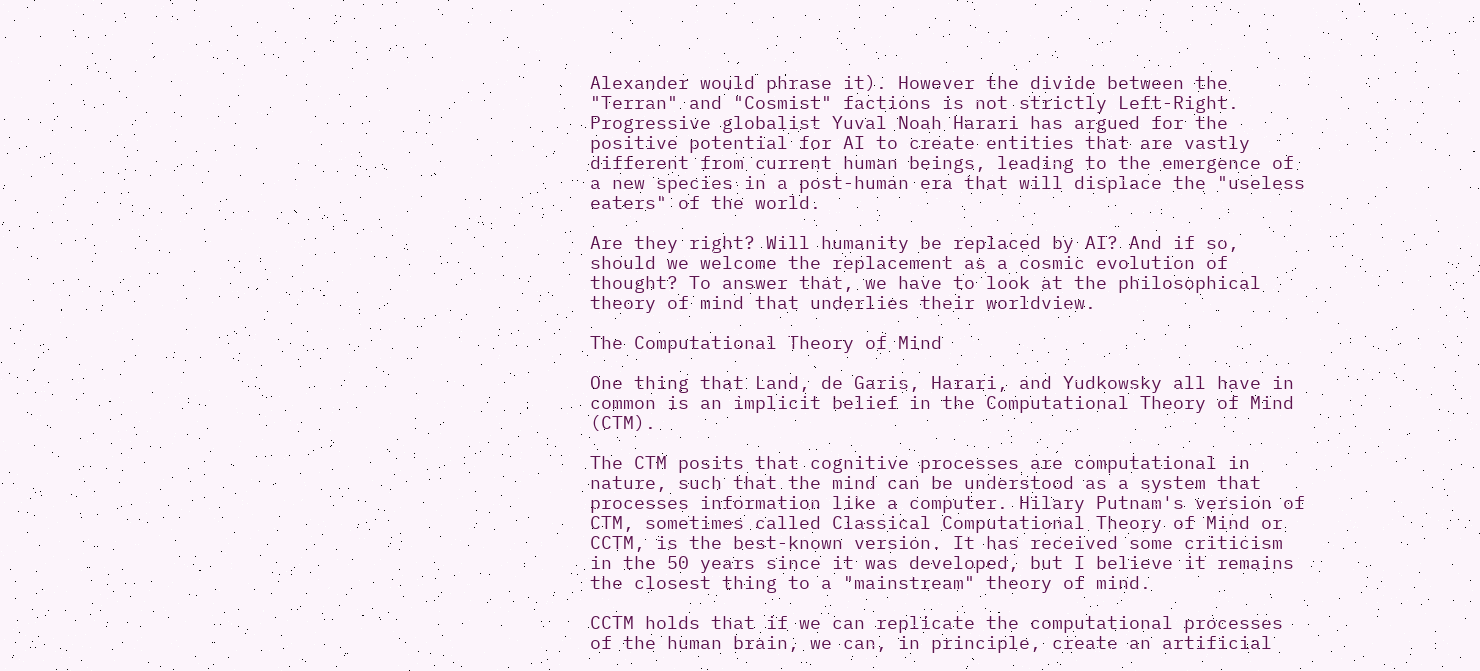Alexander would phrase it). However the divide between the "Terran" and "Cosmist" factions is not strictly Left-Right. Progressive globalist Yuval Noah Harari has argued for the positive potential for AI to create entities that are vastly different from current human beings, leading to the emergence of a new species in a post-human era that will displace the "useless eaters" of the world.

Are they right? Will humanity be replaced by AI? And if so, should we welcome the replacement as a cosmic evolution of thought? To answer that, we have to look at the philosophical theory of mind that underlies their worldview.

The Computational Theory of Mind

One thing that Land, de Garis, Harari, and Yudkowsky all have in common is an implicit belief in the Computational Theory of Mind (CTM).

The CTM posits that cognitive processes are computational in nature, such that the mind can be understood as a system that processes information like a computer. Hilary Putnam's version of CTM, sometimes called Classical Computational Theory of Mind or CCTM, is the best-known version. It has received some criticism in the 50 years since it was developed, but I believe it remains the closest thing to a "mainstream" theory of mind.

CCTM holds that if we can replicate the computational processes of the human brain, we can, in principle, create an artificial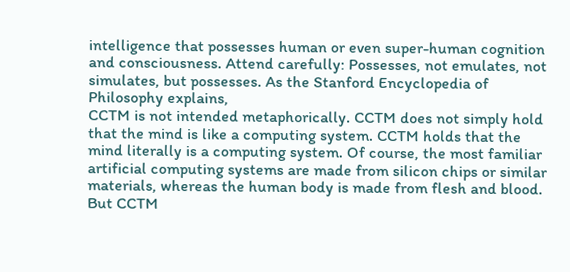intelligence that possesses human or even super-human cognition and consciousness. Attend carefully: Possesses, not emulates, not simulates, but possesses. As the Stanford Encyclopedia of Philosophy explains,
CCTM is not intended metaphorically. CCTM does not simply hold that the mind is like a computing system. CCTM holds that the mind literally is a computing system. Of course, the most familiar artificial computing systems are made from silicon chips or similar materials, whereas the human body is made from flesh and blood. But CCTM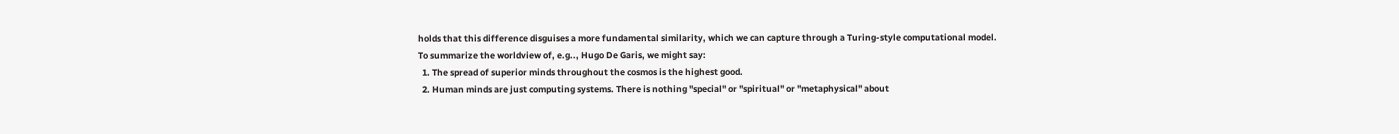holds that this difference disguises a more fundamental similarity, which we can capture through a Turing-style computational model.
To summarize the worldview of, e.g.., Hugo De Garis, we might say:
  1. The spread of superior minds throughout the cosmos is the highest good.
  2. Human minds are just computing systems. There is nothing "special" or "spiritual" or "metaphysical" about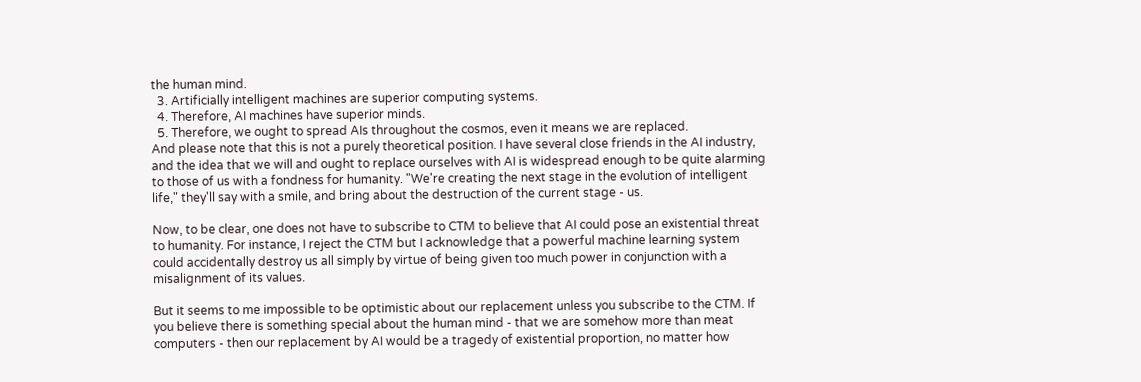the human mind.
  3. Artificially intelligent machines are superior computing systems.
  4. Therefore, AI machines have superior minds.
  5. Therefore, we ought to spread AIs throughout the cosmos, even it means we are replaced.
And please note that this is not a purely theoretical position. I have several close friends in the AI industry, and the idea that we will and ought to replace ourselves with AI is widespread enough to be quite alarming to those of us with a fondness for humanity. "We're creating the next stage in the evolution of intelligent life," they'll say with a smile, and bring about the destruction of the current stage - us.

Now, to be clear, one does not have to subscribe to CTM to believe that AI could pose an existential threat to humanity. For instance, I reject the CTM but I acknowledge that a powerful machine learning system could accidentally destroy us all simply by virtue of being given too much power in conjunction with a misalignment of its values.

But it seems to me impossible to be optimistic about our replacement unless you subscribe to the CTM. If you believe there is something special about the human mind - that we are somehow more than meat computers - then our replacement by AI would be a tragedy of existential proportion, no matter how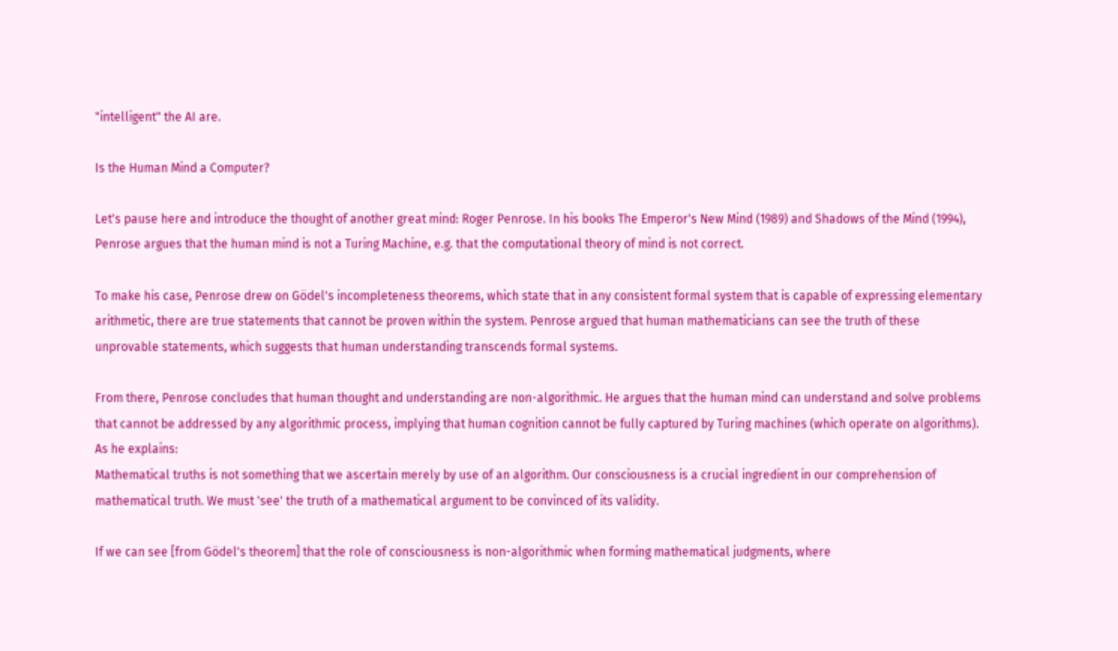"intelligent" the AI are.

Is the Human Mind a Computer?

Let's pause here and introduce the thought of another great mind: Roger Penrose. In his books The Emperor's New Mind (1989) and Shadows of the Mind (1994), Penrose argues that the human mind is not a Turing Machine, e.g. that the computational theory of mind is not correct.

To make his case, Penrose drew on Gödel's incompleteness theorems, which state that in any consistent formal system that is capable of expressing elementary arithmetic, there are true statements that cannot be proven within the system. Penrose argued that human mathematicians can see the truth of these unprovable statements, which suggests that human understanding transcends formal systems.

From there, Penrose concludes that human thought and understanding are non-algorithmic. He argues that the human mind can understand and solve problems that cannot be addressed by any algorithmic process, implying that human cognition cannot be fully captured by Turing machines (which operate on algorithms). As he explains:
Mathematical truths is not something that we ascertain merely by use of an algorithm. Our consciousness is a crucial ingredient in our comprehension of mathematical truth. We must 'see' the truth of a mathematical argument to be convinced of its validity.

If we can see [from Gödel's theorem] that the role of consciousness is non-algorithmic when forming mathematical judgments, where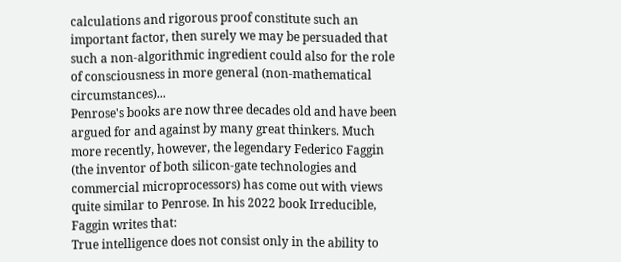calculations and rigorous proof constitute such an important factor, then surely we may be persuaded that such a non-algorithmic ingredient could also for the role of consciousness in more general (non-mathematical circumstances)...
Penrose's books are now three decades old and have been argued for and against by many great thinkers. Much more recently, however, the legendary Federico Faggin (the inventor of both silicon-gate technologies and commercial microprocessors) has come out with views quite similar to Penrose. In his 2022 book Irreducible, Faggin writes that:
True intelligence does not consist only in the ability to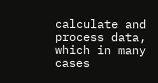calculate and process data, which in many cases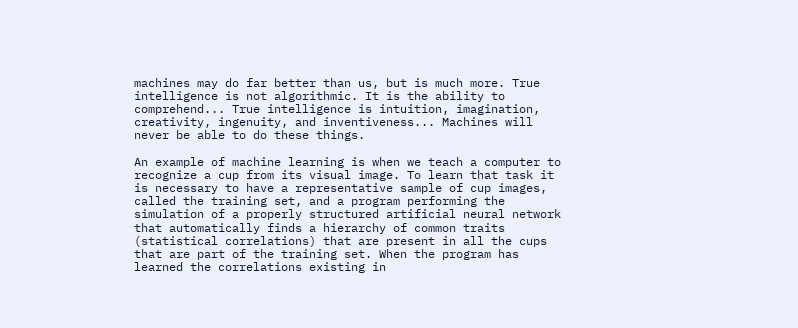machines may do far better than us, but is much more. True intelligence is not algorithmic. It is the ability to comprehend... True intelligence is intuition, imagination, creativity, ingenuity, and inventiveness... Machines will never be able to do these things.

An example of machine learning is when we teach a computer to recognize a cup from its visual image. To learn that task it is necessary to have a representative sample of cup images, called the training set, and a program performing the simulation of a properly structured artificial neural network that automatically finds a hierarchy of common traits (statistical correlations) that are present in all the cups that are part of the training set. When the program has learned the correlations existing in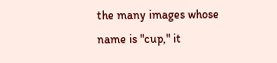the many images whose name is "cup," it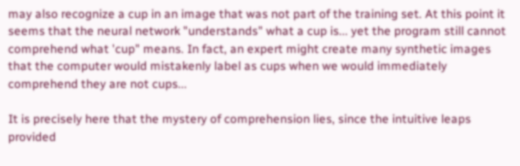may also recognize a cup in an image that was not part of the training set. At this point it seems that the neural network "understands" what a cup is... yet the program still cannot comprehend what 'cup" means. In fact, an expert might create many synthetic images that the computer would mistakenly label as cups when we would immediately comprehend they are not cups...

It is precisely here that the mystery of comprehension lies, since the intuitive leaps provided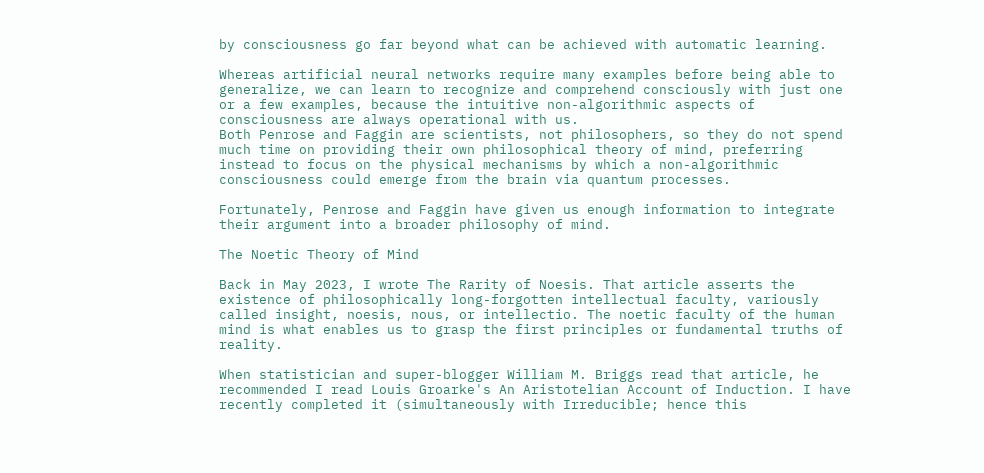by consciousness go far beyond what can be achieved with automatic learning.

Whereas artificial neural networks require many examples before being able to generalize, we can learn to recognize and comprehend consciously with just one or a few examples, because the intuitive non-algorithmic aspects of consciousness are always operational with us.
Both Penrose and Faggin are scientists, not philosophers, so they do not spend much time on providing their own philosophical theory of mind, preferring instead to focus on the physical mechanisms by which a non-algorithmic consciousness could emerge from the brain via quantum processes.

Fortunately, Penrose and Faggin have given us enough information to integrate their argument into a broader philosophy of mind.

The Noetic Theory of Mind

Back in May 2023, I wrote The Rarity of Noesis. That article asserts the existence of philosophically long-forgotten intellectual faculty, variously called insight, noesis, nous, or intellectio. The noetic faculty of the human mind is what enables us to grasp the first principles or fundamental truths of reality.

When statistician and super-blogger William M. Briggs read that article, he recommended I read Louis Groarke's An Aristotelian Account of Induction. I have recently completed it (simultaneously with Irreducible; hence this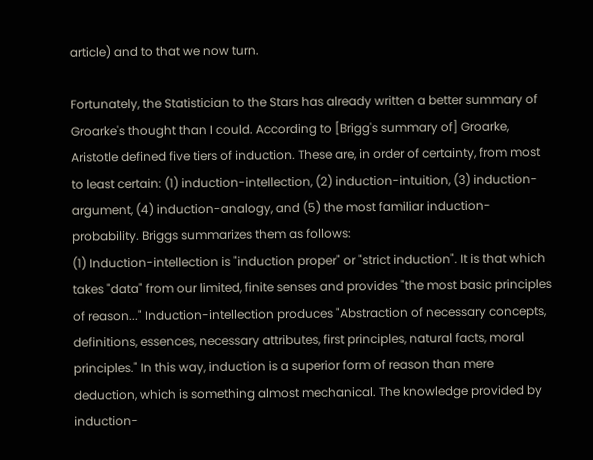article) and to that we now turn.

Fortunately, the Statistician to the Stars has already written a better summary of Groarke's thought than I could. According to [Brigg's summary of] Groarke, Aristotle defined five tiers of induction. These are, in order of certainty, from most to least certain: (1) induction-intellection, (2) induction-intuition, (3) induction-argument, (4) induction-analogy, and (5) the most familiar induction-probability. Briggs summarizes them as follows:
(1) Induction-intellection is "induction proper" or "strict induction". It is that which takes "data" from our limited, finite senses and provides "the most basic principles of reason..." Induction-intellection produces "Abstraction of necessary concepts, definitions, essences, necessary attributes, first principles, natural facts, moral principles." In this way, induction is a superior form of reason than mere deduction, which is something almost mechanical. The knowledge provided by induction-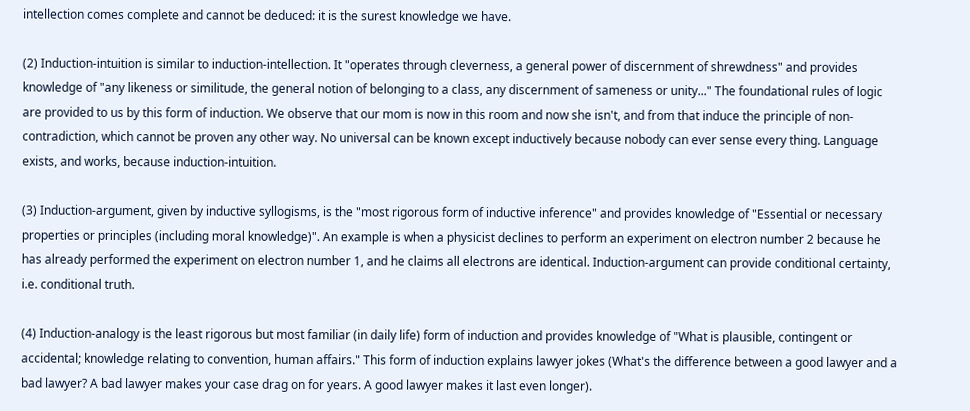intellection comes complete and cannot be deduced: it is the surest knowledge we have.

(2) Induction-intuition is similar to induction-intellection. It "operates through cleverness, a general power of discernment of shrewdness" and provides knowledge of "any likeness or similitude, the general notion of belonging to a class, any discernment of sameness or unity..." The foundational rules of logic are provided to us by this form of induction. We observe that our mom is now in this room and now she isn't, and from that induce the principle of non-contradiction, which cannot be proven any other way. No universal can be known except inductively because nobody can ever sense every thing. Language exists, and works, because induction-intuition.

(3) Induction-argument, given by inductive syllogisms, is the "most rigorous form of inductive inference" and provides knowledge of "Essential or necessary properties or principles (including moral knowledge)". An example is when a physicist declines to perform an experiment on electron number 2 because he has already performed the experiment on electron number 1, and he claims all electrons are identical. Induction-argument can provide conditional certainty, i.e. conditional truth.

(4) Induction-analogy is the least rigorous but most familiar (in daily life) form of induction and provides knowledge of "What is plausible, contingent or accidental; knowledge relating to convention, human affairs." This form of induction explains lawyer jokes (What's the difference between a good lawyer and a bad lawyer? A bad lawyer makes your case drag on for years. A good lawyer makes it last even longer).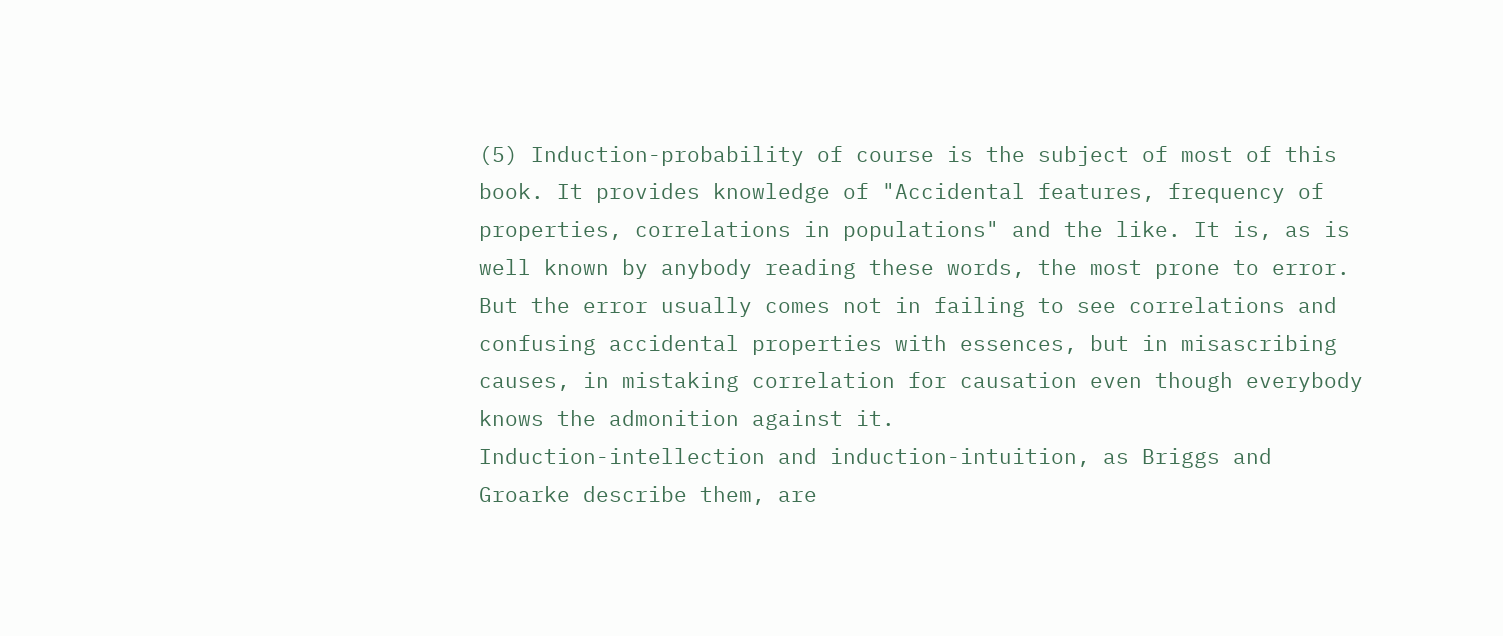(5) Induction-probability of course is the subject of most of this book. It provides knowledge of "Accidental features, frequency of properties, correlations in populations" and the like. It is, as is well known by anybody reading these words, the most prone to error. But the error usually comes not in failing to see correlations and confusing accidental properties with essences, but in misascribing causes, in mistaking correlation for causation even though everybody knows the admonition against it.
Induction-intellection and induction-intuition, as Briggs and Groarke describe them, are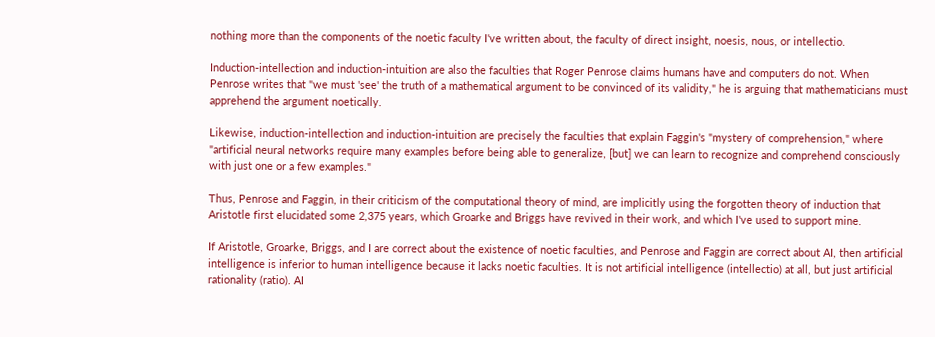nothing more than the components of the noetic faculty I've written about, the faculty of direct insight, noesis, nous, or intellectio.

Induction-intellection and induction-intuition are also the faculties that Roger Penrose claims humans have and computers do not. When Penrose writes that "we must 'see' the truth of a mathematical argument to be convinced of its validity," he is arguing that mathematicians must apprehend the argument noetically.

Likewise, induction-intellection and induction-intuition are precisely the faculties that explain Faggin's "mystery of comprehension," where "artificial neural networks require many examples before being able to generalize, [but] we can learn to recognize and comprehend consciously with just one or a few examples."

Thus, Penrose and Faggin, in their criticism of the computational theory of mind, are implicitly using the forgotten theory of induction that Aristotle first elucidated some 2,375 years, which Groarke and Briggs have revived in their work, and which I've used to support mine.

If Aristotle, Groarke, Briggs, and I are correct about the existence of noetic faculties, and Penrose and Faggin are correct about AI, then artificial intelligence is inferior to human intelligence because it lacks noetic faculties. It is not artificial intelligence (intellectio) at all, but just artificial rationality (ratio). AI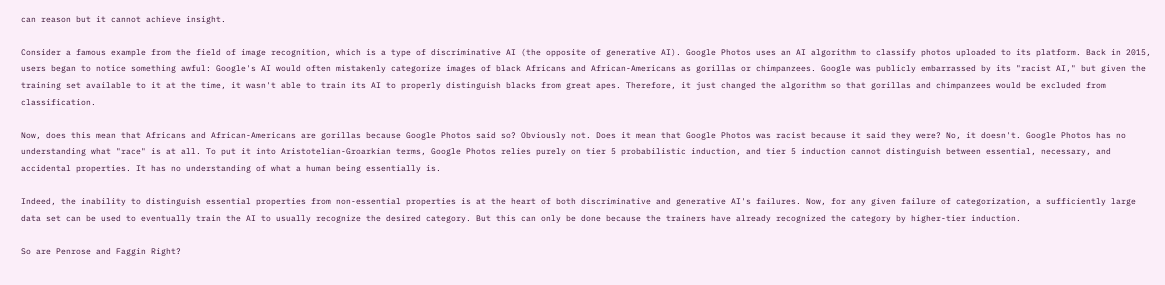can reason but it cannot achieve insight.

Consider a famous example from the field of image recognition, which is a type of discriminative AI (the opposite of generative AI). Google Photos uses an AI algorithm to classify photos uploaded to its platform. Back in 2015, users began to notice something awful: Google's AI would often mistakenly categorize images of black Africans and African-Americans as gorillas or chimpanzees. Google was publicly embarrassed by its "racist AI," but given the training set available to it at the time, it wasn't able to train its AI to properly distinguish blacks from great apes. Therefore, it just changed the algorithm so that gorillas and chimpanzees would be excluded from classification.

Now, does this mean that Africans and African-Americans are gorillas because Google Photos said so? Obviously not. Does it mean that Google Photos was racist because it said they were? No, it doesn't. Google Photos has no understanding what "race" is at all. To put it into Aristotelian-Groarkian terms, Google Photos relies purely on tier 5 probabilistic induction, and tier 5 induction cannot distinguish between essential, necessary, and accidental properties. It has no understanding of what a human being essentially is.

Indeed, the inability to distinguish essential properties from non-essential properties is at the heart of both discriminative and generative AI's failures. Now, for any given failure of categorization, a sufficiently large data set can be used to eventually train the AI to usually recognize the desired category. But this can only be done because the trainers have already recognized the category by higher-tier induction.

So are Penrose and Faggin Right?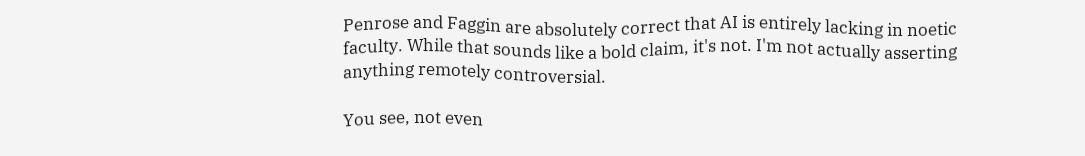Penrose and Faggin are absolutely correct that AI is entirely lacking in noetic faculty. While that sounds like a bold claim, it's not. I'm not actually asserting anything remotely controversial.

You see, not even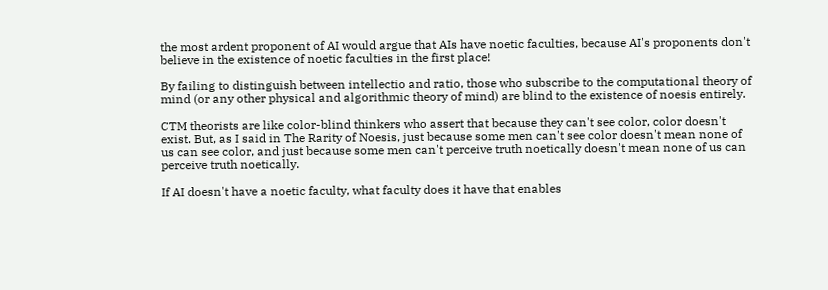the most ardent proponent of AI would argue that AIs have noetic faculties, because AI's proponents don't believe in the existence of noetic faculties in the first place!

By failing to distinguish between intellectio and ratio, those who subscribe to the computational theory of mind (or any other physical and algorithmic theory of mind) are blind to the existence of noesis entirely.

CTM theorists are like color-blind thinkers who assert that because they can't see color, color doesn't exist. But, as I said in The Rarity of Noesis, just because some men can't see color doesn't mean none of us can see color, and just because some men can't perceive truth noetically doesn't mean none of us can perceive truth noetically.

If AI doesn't have a noetic faculty, what faculty does it have that enables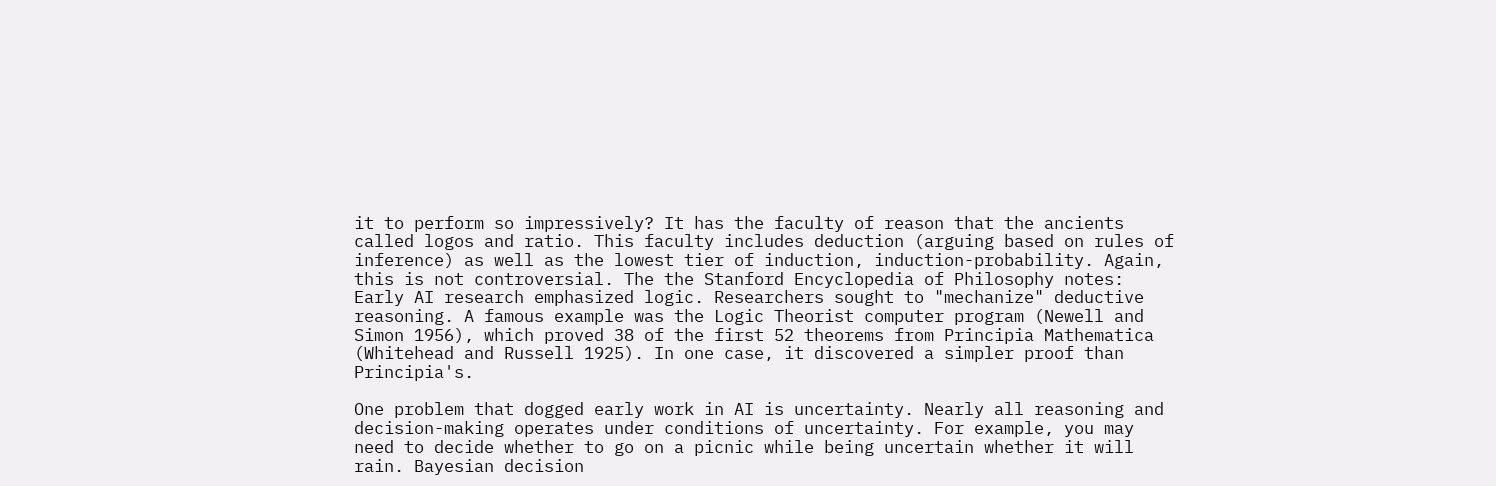it to perform so impressively? It has the faculty of reason that the ancients called logos and ratio. This faculty includes deduction (arguing based on rules of inference) as well as the lowest tier of induction, induction-probability. Again, this is not controversial. The the Stanford Encyclopedia of Philosophy notes:
Early AI research emphasized logic. Researchers sought to "mechanize" deductive reasoning. A famous example was the Logic Theorist computer program (Newell and Simon 1956), which proved 38 of the first 52 theorems from Principia Mathematica (Whitehead and Russell 1925). In one case, it discovered a simpler proof than Principia's.

One problem that dogged early work in AI is uncertainty. Nearly all reasoning and decision-making operates under conditions of uncertainty. For example, you may need to decide whether to go on a picnic while being uncertain whether it will rain. Bayesian decision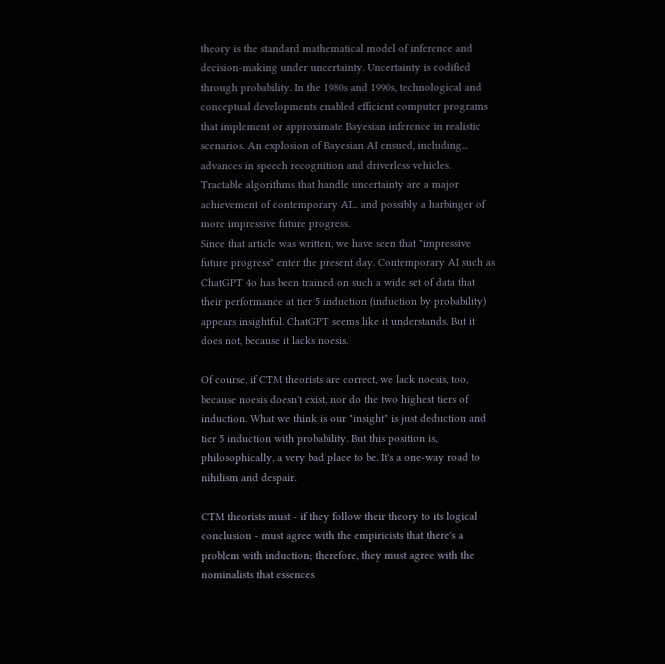theory is the standard mathematical model of inference and decision-making under uncertainty. Uncertainty is codified through probability. In the 1980s and 1990s, technological and conceptual developments enabled efficient computer programs that implement or approximate Bayesian inference in realistic scenarios. An explosion of Bayesian AI ensued, including... advances in speech recognition and driverless vehicles. Tractable algorithms that handle uncertainty are a major achievement of contemporary AI... and possibly a harbinger of more impressive future progress.
Since that article was written, we have seen that "impressive future progress" enter the present day. Contemporary AI such as ChatGPT 4o has been trained on such a wide set of data that their performance at tier 5 induction (induction by probability) appears insightful. ChatGPT seems like it understands. But it does not, because it lacks noesis.

Of course, if CTM theorists are correct, we lack noesis, too, because noesis doesn't exist, nor do the two highest tiers of induction. What we think is our "insight" is just deduction and tier 5 induction with probability. But this position is, philosophically, a very bad place to be. It's a one-way road to nihilism and despair.

CTM theorists must - if they follow their theory to its logical conclusion - must agree with the empiricists that there's a problem with induction; therefore, they must agree with the nominalists that essences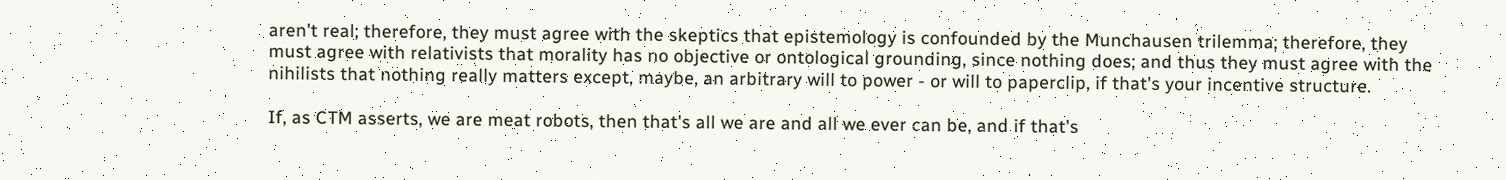aren't real; therefore, they must agree with the skeptics that epistemology is confounded by the Munchausen trilemma; therefore, they must agree with relativists that morality has no objective or ontological grounding, since nothing does; and thus they must agree with the nihilists that nothing really matters except, maybe, an arbitrary will to power - or will to paperclip, if that's your incentive structure.

If, as CTM asserts, we are meat robots, then that's all we are and all we ever can be, and if that's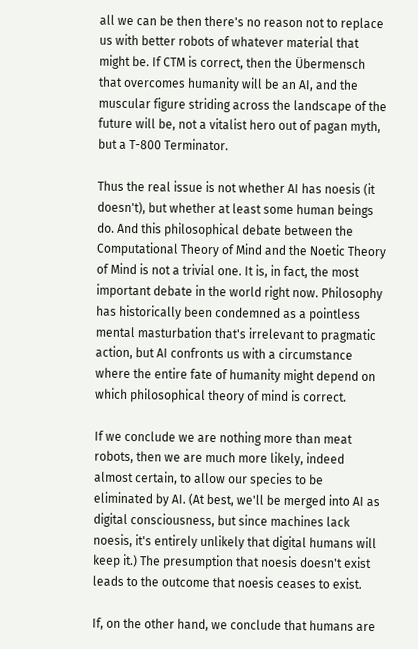all we can be then there's no reason not to replace us with better robots of whatever material that might be. If CTM is correct, then the Übermensch that overcomes humanity will be an AI, and the muscular figure striding across the landscape of the future will be, not a vitalist hero out of pagan myth, but a T-800 Terminator.

Thus the real issue is not whether AI has noesis (it doesn't), but whether at least some human beings do. And this philosophical debate between the Computational Theory of Mind and the Noetic Theory of Mind is not a trivial one. It is, in fact, the most important debate in the world right now. Philosophy has historically been condemned as a pointless mental masturbation that's irrelevant to pragmatic action, but AI confronts us with a circumstance where the entire fate of humanity might depend on which philosophical theory of mind is correct.

If we conclude we are nothing more than meat robots, then we are much more likely, indeed almost certain, to allow our species to be eliminated by AI. (At best, we'll be merged into AI as digital consciousness, but since machines lack noesis, it's entirely unlikely that digital humans will keep it.) The presumption that noesis doesn't exist leads to the outcome that noesis ceases to exist.

If, on the other hand, we conclude that humans are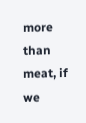more than meat, if we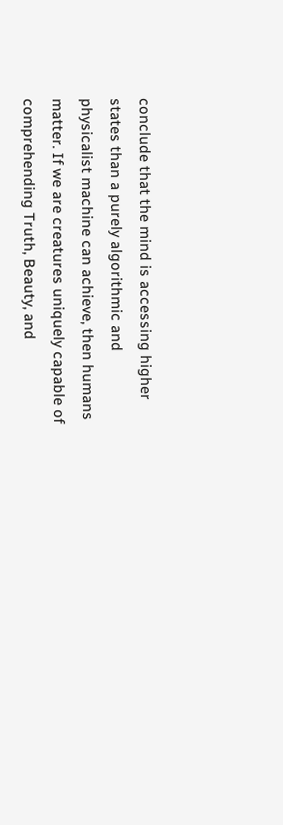conclude that the mind is accessing higher states than a purely algorithmic and physicalist machine can achieve, then humans matter. If we are creatures uniquely capable of comprehending Truth, Beauty, and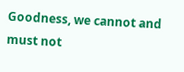Goodness, we cannot and must not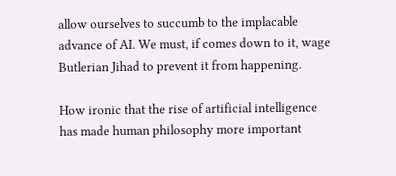allow ourselves to succumb to the implacable advance of AI. We must, if comes down to it, wage Butlerian Jihad to prevent it from happening.

How ironic that the rise of artificial intelligence has made human philosophy more important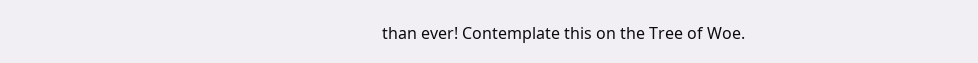than ever! Contemplate this on the Tree of Woe.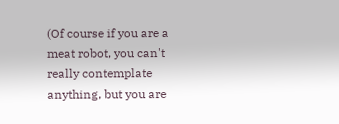(Of course if you are a meat robot, you can't really contemplate anything, but you are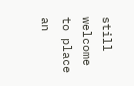still welcome to place an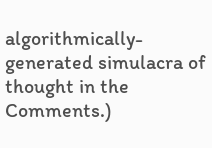algorithmically-generated simulacra of thought in the Comments.)